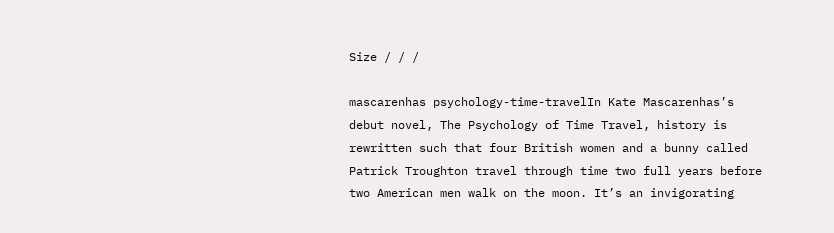Size / / /

mascarenhas psychology-time-travelIn Kate Mascarenhas’s debut novel, The Psychology of Time Travel, history is rewritten such that four British women and a bunny called Patrick Troughton travel through time two full years before two American men walk on the moon. It’s an invigorating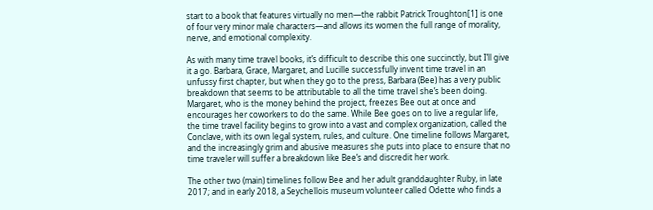start to a book that features virtually no men—the rabbit Patrick Troughton[1] is one of four very minor male characters—and allows its women the full range of morality, nerve, and emotional complexity.

As with many time travel books, it’s difficult to describe this one succinctly, but I’ll give it a go. Barbara, Grace, Margaret, and Lucille successfully invent time travel in an unfussy first chapter, but when they go to the press, Barbara (Bee) has a very public breakdown that seems to be attributable to all the time travel she’s been doing. Margaret, who is the money behind the project, freezes Bee out at once and encourages her coworkers to do the same. While Bee goes on to live a regular life, the time travel facility begins to grow into a vast and complex organization, called the Conclave, with its own legal system, rules, and culture. One timeline follows Margaret, and the increasingly grim and abusive measures she puts into place to ensure that no time traveler will suffer a breakdown like Bee’s and discredit her work.

The other two (main) timelines follow Bee and her adult granddaughter Ruby, in late 2017; and in early 2018, a Seychellois museum volunteer called Odette who finds a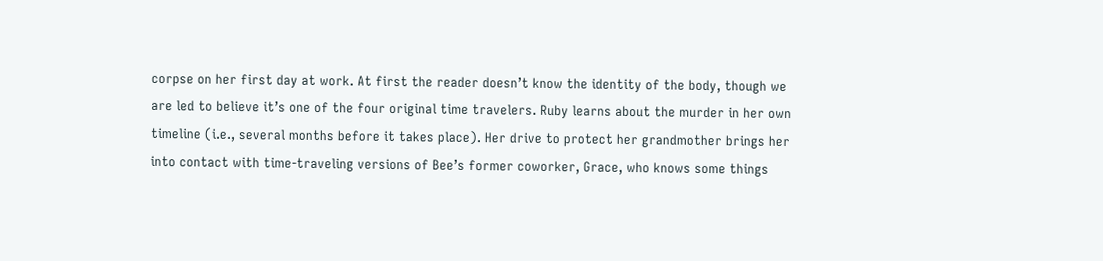corpse on her first day at work. At first the reader doesn’t know the identity of the body, though we are led to believe it’s one of the four original time travelers. Ruby learns about the murder in her own timeline (i.e., several months before it takes place). Her drive to protect her grandmother brings her into contact with time-traveling versions of Bee’s former coworker, Grace, who knows some things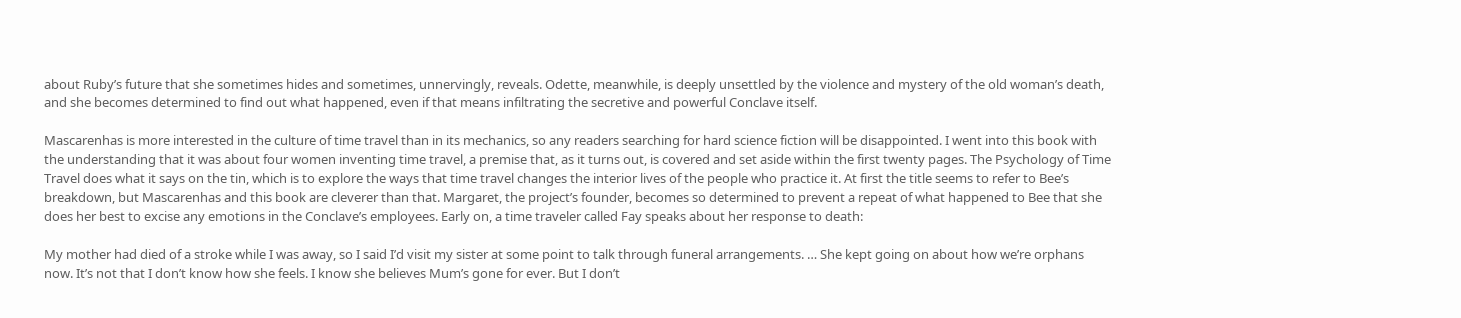about Ruby’s future that she sometimes hides and sometimes, unnervingly, reveals. Odette, meanwhile, is deeply unsettled by the violence and mystery of the old woman’s death, and she becomes determined to find out what happened, even if that means infiltrating the secretive and powerful Conclave itself.

Mascarenhas is more interested in the culture of time travel than in its mechanics, so any readers searching for hard science fiction will be disappointed. I went into this book with the understanding that it was about four women inventing time travel, a premise that, as it turns out, is covered and set aside within the first twenty pages. The Psychology of Time Travel does what it says on the tin, which is to explore the ways that time travel changes the interior lives of the people who practice it. At first the title seems to refer to Bee’s breakdown, but Mascarenhas and this book are cleverer than that. Margaret, the project’s founder, becomes so determined to prevent a repeat of what happened to Bee that she does her best to excise any emotions in the Conclave’s employees. Early on, a time traveler called Fay speaks about her response to death:

My mother had died of a stroke while I was away, so I said I’d visit my sister at some point to talk through funeral arrangements. … She kept going on about how we’re orphans now. It’s not that I don’t know how she feels. I know she believes Mum’s gone for ever. But I don’t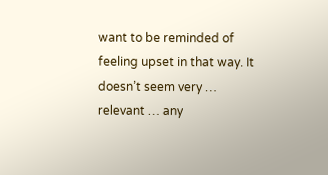want to be reminded of feeling upset in that way. It doesn’t seem very … relevant … any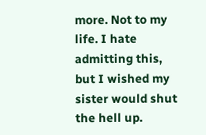more. Not to my life. I hate admitting this, but I wished my sister would shut the hell up.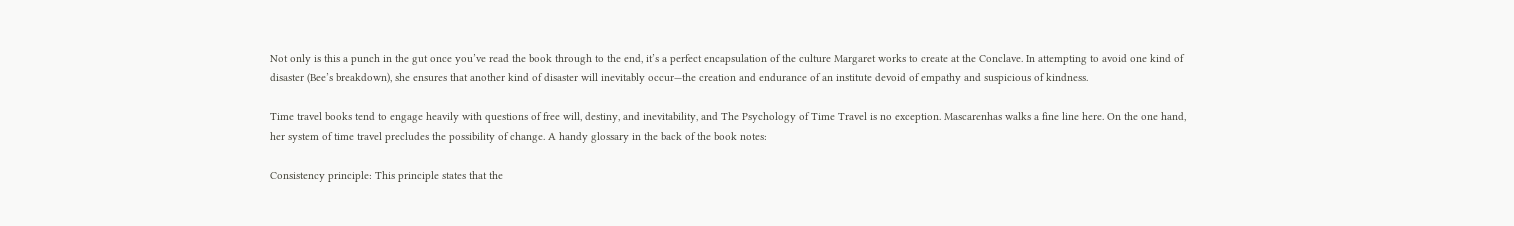Not only is this a punch in the gut once you’ve read the book through to the end, it’s a perfect encapsulation of the culture Margaret works to create at the Conclave. In attempting to avoid one kind of disaster (Bee’s breakdown), she ensures that another kind of disaster will inevitably occur—the creation and endurance of an institute devoid of empathy and suspicious of kindness.

Time travel books tend to engage heavily with questions of free will, destiny, and inevitability, and The Psychology of Time Travel is no exception. Mascarenhas walks a fine line here. On the one hand, her system of time travel precludes the possibility of change. A handy glossary in the back of the book notes:

Consistency principle: This principle states that the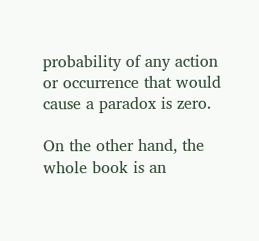probability of any action or occurrence that would cause a paradox is zero.

On the other hand, the whole book is an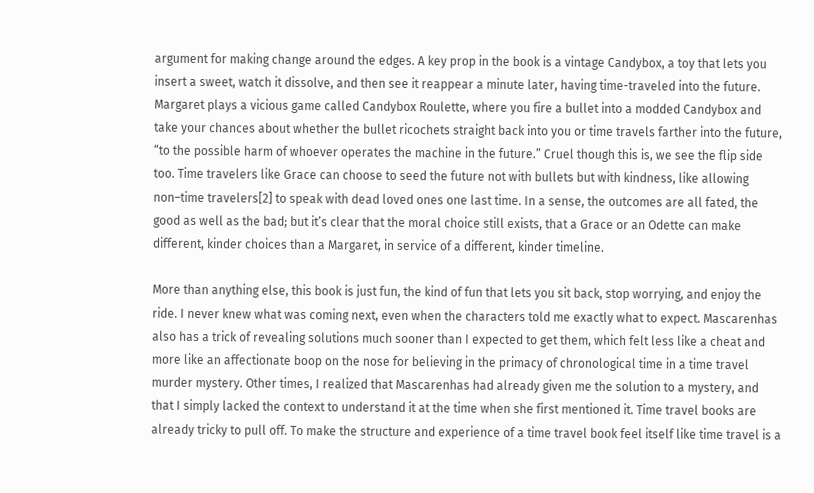argument for making change around the edges. A key prop in the book is a vintage Candybox, a toy that lets you insert a sweet, watch it dissolve, and then see it reappear a minute later, having time-traveled into the future. Margaret plays a vicious game called Candybox Roulette, where you fire a bullet into a modded Candybox and take your chances about whether the bullet ricochets straight back into you or time travels farther into the future, “to the possible harm of whoever operates the machine in the future.” Cruel though this is, we see the flip side too. Time travelers like Grace can choose to seed the future not with bullets but with kindness, like allowing non–time travelers[2] to speak with dead loved ones one last time. In a sense, the outcomes are all fated, the good as well as the bad; but it’s clear that the moral choice still exists, that a Grace or an Odette can make different, kinder choices than a Margaret, in service of a different, kinder timeline.

More than anything else, this book is just fun, the kind of fun that lets you sit back, stop worrying, and enjoy the ride. I never knew what was coming next, even when the characters told me exactly what to expect. Mascarenhas also has a trick of revealing solutions much sooner than I expected to get them, which felt less like a cheat and more like an affectionate boop on the nose for believing in the primacy of chronological time in a time travel murder mystery. Other times, I realized that Mascarenhas had already given me the solution to a mystery, and that I simply lacked the context to understand it at the time when she first mentioned it. Time travel books are already tricky to pull off. To make the structure and experience of a time travel book feel itself like time travel is a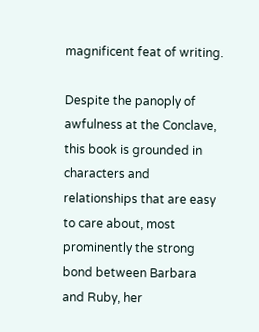magnificent feat of writing.

Despite the panoply of awfulness at the Conclave, this book is grounded in characters and relationships that are easy to care about, most prominently the strong bond between Barbara and Ruby, her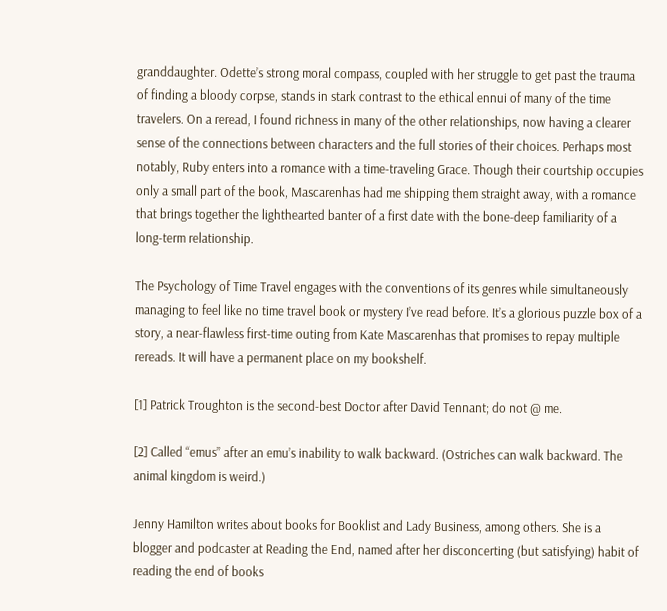granddaughter. Odette’s strong moral compass, coupled with her struggle to get past the trauma of finding a bloody corpse, stands in stark contrast to the ethical ennui of many of the time travelers. On a reread, I found richness in many of the other relationships, now having a clearer sense of the connections between characters and the full stories of their choices. Perhaps most notably, Ruby enters into a romance with a time-traveling Grace. Though their courtship occupies only a small part of the book, Mascarenhas had me shipping them straight away, with a romance that brings together the lighthearted banter of a first date with the bone-deep familiarity of a long-term relationship.

The Psychology of Time Travel engages with the conventions of its genres while simultaneously managing to feel like no time travel book or mystery I’ve read before. It’s a glorious puzzle box of a story, a near-flawless first-time outing from Kate Mascarenhas that promises to repay multiple rereads. It will have a permanent place on my bookshelf.

[1] Patrick Troughton is the second-best Doctor after David Tennant; do not @ me.

[2] Called “emus” after an emu’s inability to walk backward. (Ostriches can walk backward. The animal kingdom is weird.)

Jenny Hamilton writes about books for Booklist and Lady Business, among others. She is a blogger and podcaster at Reading the End, named after her disconcerting (but satisfying) habit of reading the end of books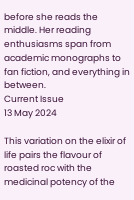before she reads the middle. Her reading enthusiasms span from academic monographs to fan fiction, and everything in between.
Current Issue
13 May 2024

This variation on the elixir of life pairs the flavour of roasted roc with the medicinal potency of the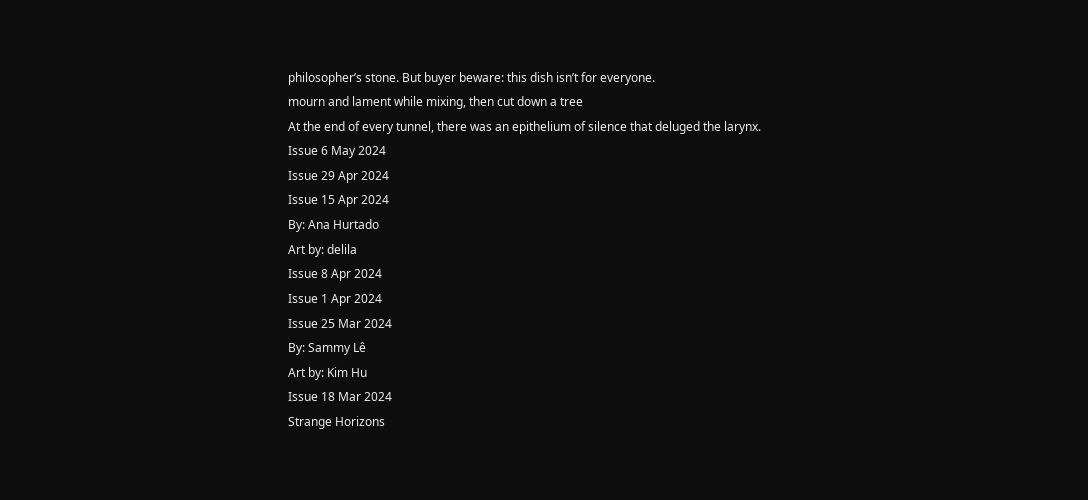philosopher’s stone. But buyer beware: this dish isn’t for everyone.
mourn and lament while mixing, then cut down a tree
At the end of every tunnel, there was an epithelium of silence that deluged the larynx.
Issue 6 May 2024
Issue 29 Apr 2024
Issue 15 Apr 2024
By: Ana Hurtado
Art by: delila
Issue 8 Apr 2024
Issue 1 Apr 2024
Issue 25 Mar 2024
By: Sammy Lê
Art by: Kim Hu
Issue 18 Mar 2024
Strange Horizons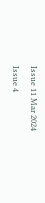Issue 11 Mar 2024
Issue 4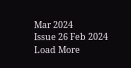Mar 2024
Issue 26 Feb 2024
Load More